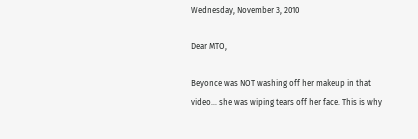Wednesday, November 3, 2010

Dear MTO,

Beyonce was NOT washing off her makeup in that video... she was wiping tears off her face. This is why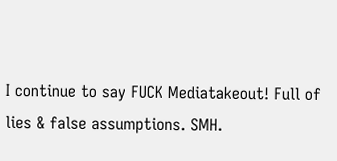I continue to say FUCK Mediatakeout! Full of lies & false assumptions. SMH.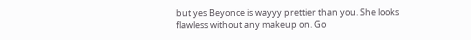but yes Beyonce is wayyy prettier than you. She looks flawless without any makeup on. Go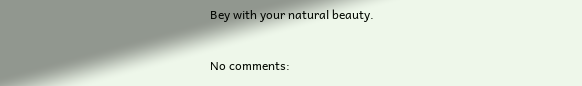Bey with your natural beauty.

No comments: